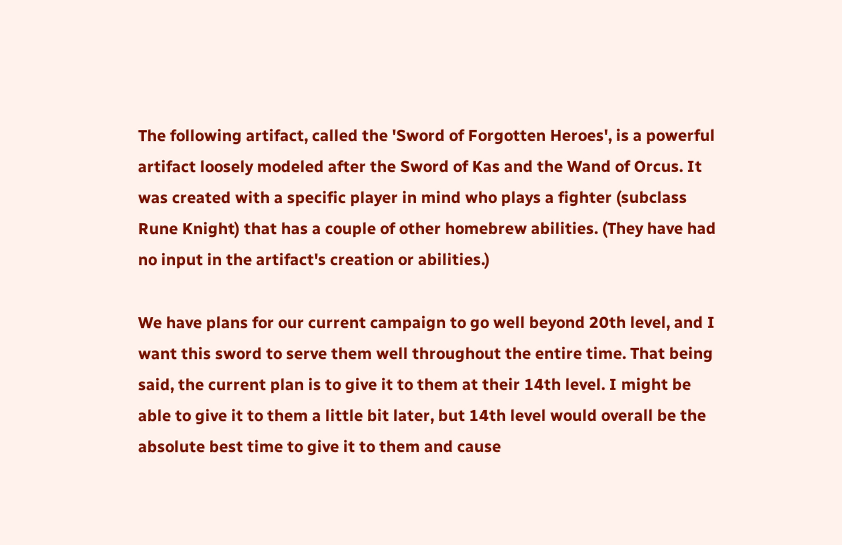The following artifact, called the 'Sword of Forgotten Heroes', is a powerful artifact loosely modeled after the Sword of Kas and the Wand of Orcus. It was created with a specific player in mind who plays a fighter (subclass Rune Knight) that has a couple of other homebrew abilities. (They have had no input in the artifact's creation or abilities.)

We have plans for our current campaign to go well beyond 20th level, and I want this sword to serve them well throughout the entire time. That being said, the current plan is to give it to them at their 14th level. I might be able to give it to them a little bit later, but 14th level would overall be the absolute best time to give it to them and cause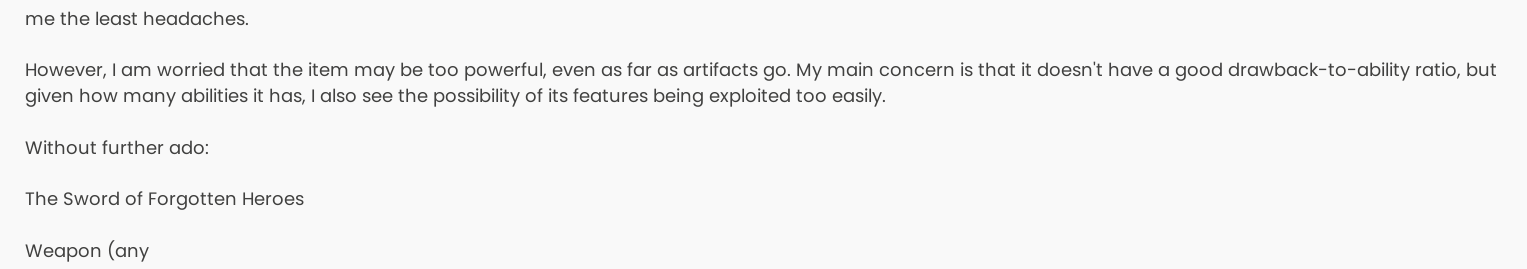me the least headaches.

However, I am worried that the item may be too powerful, even as far as artifacts go. My main concern is that it doesn't have a good drawback-to-ability ratio, but given how many abilities it has, I also see the possibility of its features being exploited too easily.

Without further ado:

The Sword of Forgotten Heroes

Weapon (any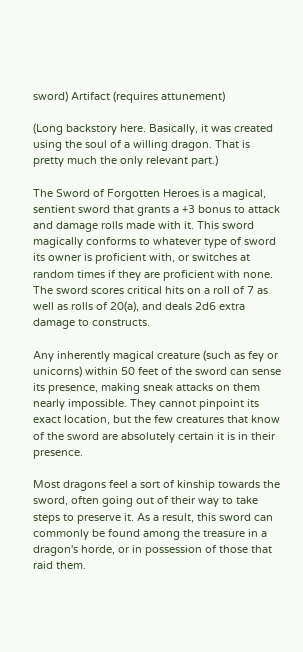sword) Artifact (requires attunement)

(Long backstory here. Basically, it was created using the soul of a willing dragon. That is pretty much the only relevant part.)

The Sword of Forgotten Heroes is a magical, sentient sword that grants a +3 bonus to attack and damage rolls made with it. This sword magically conforms to whatever type of sword its owner is proficient with, or switches at random times if they are proficient with none. The sword scores critical hits on a roll of 7 as well as rolls of 20(a), and deals 2d6 extra damage to constructs.

Any inherently magical creature (such as fey or unicorns) within 50 feet of the sword can sense its presence, making sneak attacks on them nearly impossible. They cannot pinpoint its exact location, but the few creatures that know of the sword are absolutely certain it is in their presence.

Most dragons feel a sort of kinship towards the sword, often going out of their way to take steps to preserve it. As a result, this sword can commonly be found among the treasure in a dragon's horde, or in possession of those that raid them.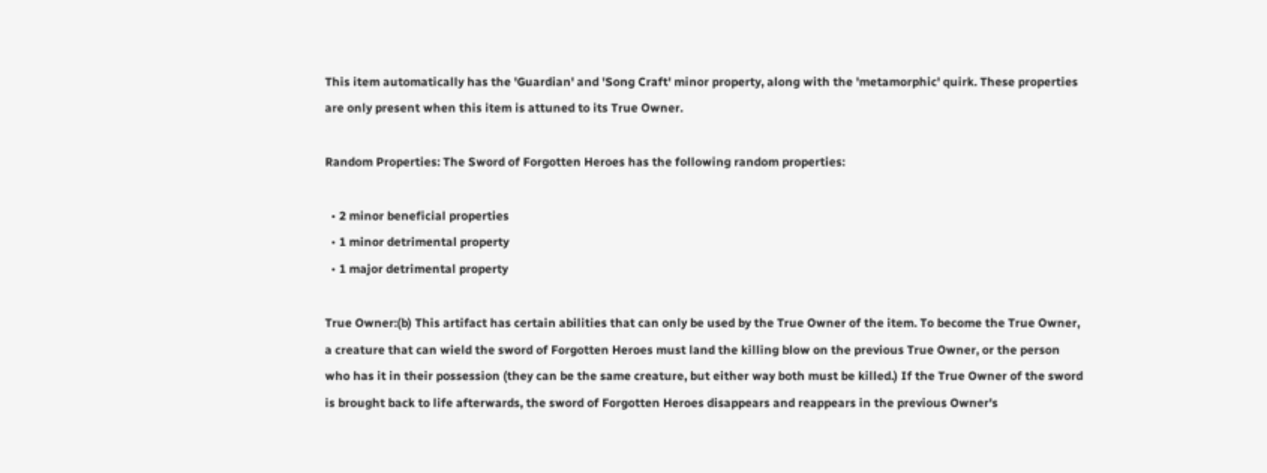This item automatically has the 'Guardian' and 'Song Craft' minor property, along with the 'metamorphic' quirk. These properties are only present when this item is attuned to its True Owner.

Random Properties: The Sword of Forgotten Heroes has the following random properties:

  • 2 minor beneficial properties
  • 1 minor detrimental property
  • 1 major detrimental property

True Owner:(b) This artifact has certain abilities that can only be used by the True Owner of the item. To become the True Owner, a creature that can wield the sword of Forgotten Heroes must land the killing blow on the previous True Owner, or the person who has it in their possession (they can be the same creature, but either way both must be killed.) If the True Owner of the sword is brought back to life afterwards, the sword of Forgotten Heroes disappears and reappears in the previous Owner's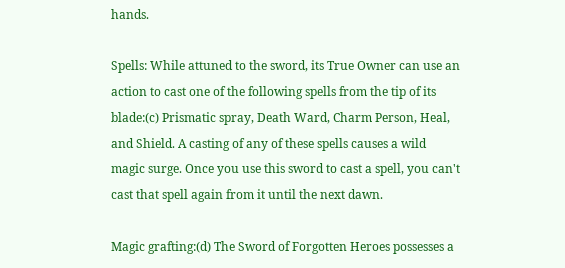hands.

Spells: While attuned to the sword, its True Owner can use an action to cast one of the following spells from the tip of its blade:(c) Prismatic spray, Death Ward, Charm Person, Heal, and Shield. A casting of any of these spells causes a wild magic surge. Once you use this sword to cast a spell, you can't cast that spell again from it until the next dawn.

Magic grafting:(d) The Sword of Forgotten Heroes possesses a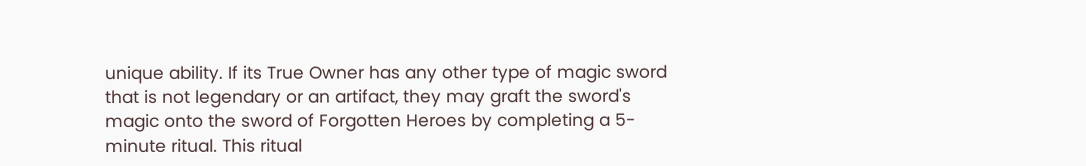unique ability. If its True Owner has any other type of magic sword that is not legendary or an artifact, they may graft the sword's magic onto the sword of Forgotten Heroes by completing a 5-minute ritual. This ritual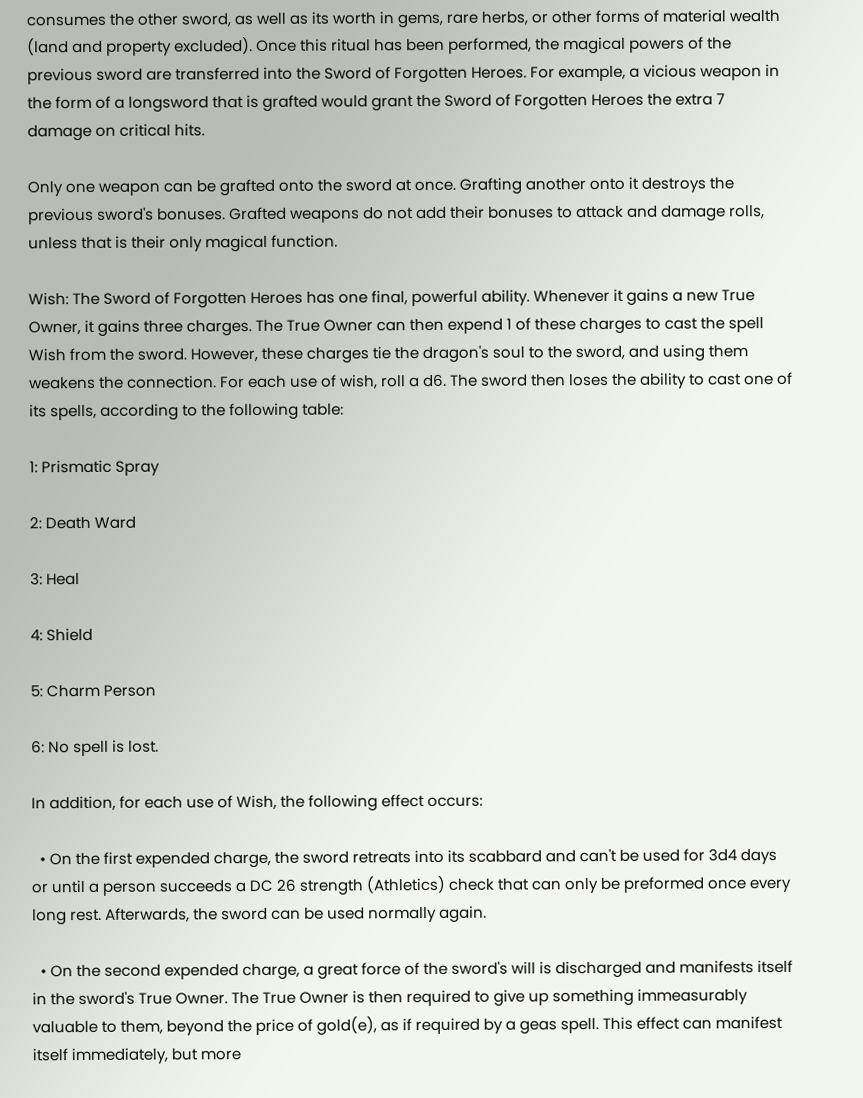consumes the other sword, as well as its worth in gems, rare herbs, or other forms of material wealth (land and property excluded). Once this ritual has been performed, the magical powers of the previous sword are transferred into the Sword of Forgotten Heroes. For example, a vicious weapon in the form of a longsword that is grafted would grant the Sword of Forgotten Heroes the extra 7 damage on critical hits.

Only one weapon can be grafted onto the sword at once. Grafting another onto it destroys the previous sword's bonuses. Grafted weapons do not add their bonuses to attack and damage rolls, unless that is their only magical function.

Wish: The Sword of Forgotten Heroes has one final, powerful ability. Whenever it gains a new True Owner, it gains three charges. The True Owner can then expend 1 of these charges to cast the spell Wish from the sword. However, these charges tie the dragon's soul to the sword, and using them weakens the connection. For each use of wish, roll a d6. The sword then loses the ability to cast one of its spells, according to the following table:

1: Prismatic Spray

2: Death Ward

3: Heal

4: Shield

5: Charm Person

6: No spell is lost.

In addition, for each use of Wish, the following effect occurs:

  • On the first expended charge, the sword retreats into its scabbard and can't be used for 3d4 days or until a person succeeds a DC 26 strength (Athletics) check that can only be preformed once every long rest. Afterwards, the sword can be used normally again.

  • On the second expended charge, a great force of the sword's will is discharged and manifests itself in the sword's True Owner. The True Owner is then required to give up something immeasurably valuable to them, beyond the price of gold(e), as if required by a geas spell. This effect can manifest itself immediately, but more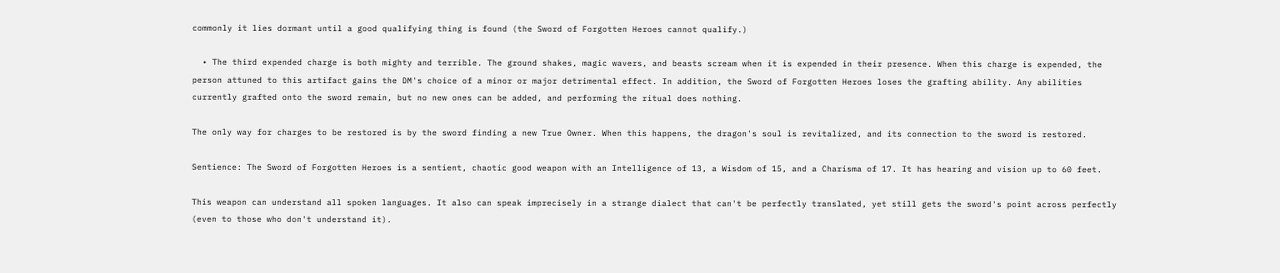commonly it lies dormant until a good qualifying thing is found (the Sword of Forgotten Heroes cannot qualify.)

  • The third expended charge is both mighty and terrible. The ground shakes, magic wavers, and beasts scream when it is expended in their presence. When this charge is expended, the person attuned to this artifact gains the DM's choice of a minor or major detrimental effect. In addition, the Sword of Forgotten Heroes loses the grafting ability. Any abilities currently grafted onto the sword remain, but no new ones can be added, and performing the ritual does nothing.

The only way for charges to be restored is by the sword finding a new True Owner. When this happens, the dragon's soul is revitalized, and its connection to the sword is restored.

Sentience: The Sword of Forgotten Heroes is a sentient, chaotic good weapon with an Intelligence of 13, a Wisdom of 15, and a Charisma of 17. It has hearing and vision up to 60 feet.

This weapon can understand all spoken languages. It also can speak imprecisely in a strange dialect that can't be perfectly translated, yet still gets the sword's point across perfectly (even to those who don't understand it).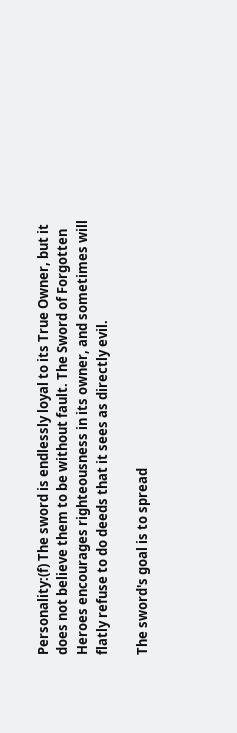Personality:(f) The sword is endlessly loyal to its True Owner, but it does not believe them to be without fault. The Sword of Forgotten Heroes encourages righteousness in its owner, and sometimes will flatly refuse to do deeds that it sees as directly evil.

The sword's goal is to spread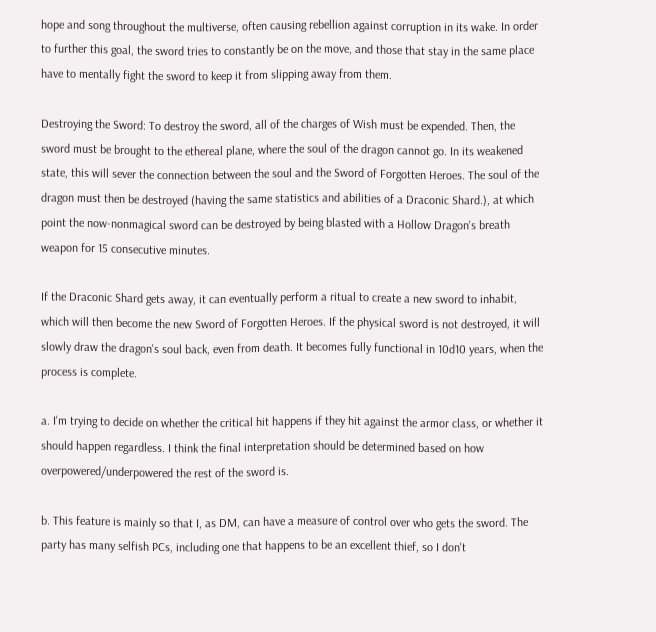hope and song throughout the multiverse, often causing rebellion against corruption in its wake. In order to further this goal, the sword tries to constantly be on the move, and those that stay in the same place have to mentally fight the sword to keep it from slipping away from them.

Destroying the Sword: To destroy the sword, all of the charges of Wish must be expended. Then, the sword must be brought to the ethereal plane, where the soul of the dragon cannot go. In its weakened state, this will sever the connection between the soul and the Sword of Forgotten Heroes. The soul of the dragon must then be destroyed (having the same statistics and abilities of a Draconic Shard.), at which point the now-nonmagical sword can be destroyed by being blasted with a Hollow Dragon's breath weapon for 15 consecutive minutes.

If the Draconic Shard gets away, it can eventually perform a ritual to create a new sword to inhabit, which will then become the new Sword of Forgotten Heroes. If the physical sword is not destroyed, it will slowly draw the dragon's soul back, even from death. It becomes fully functional in 10d10 years, when the process is complete.

a. I'm trying to decide on whether the critical hit happens if they hit against the armor class, or whether it should happen regardless. I think the final interpretation should be determined based on how overpowered/underpowered the rest of the sword is.

b. This feature is mainly so that I, as DM, can have a measure of control over who gets the sword. The party has many selfish PCs, including one that happens to be an excellent thief, so I don't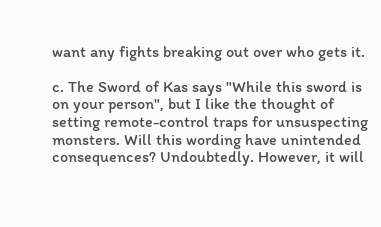want any fights breaking out over who gets it.

c. The Sword of Kas says "While this sword is on your person", but I like the thought of setting remote-control traps for unsuspecting monsters. Will this wording have unintended consequences? Undoubtedly. However, it will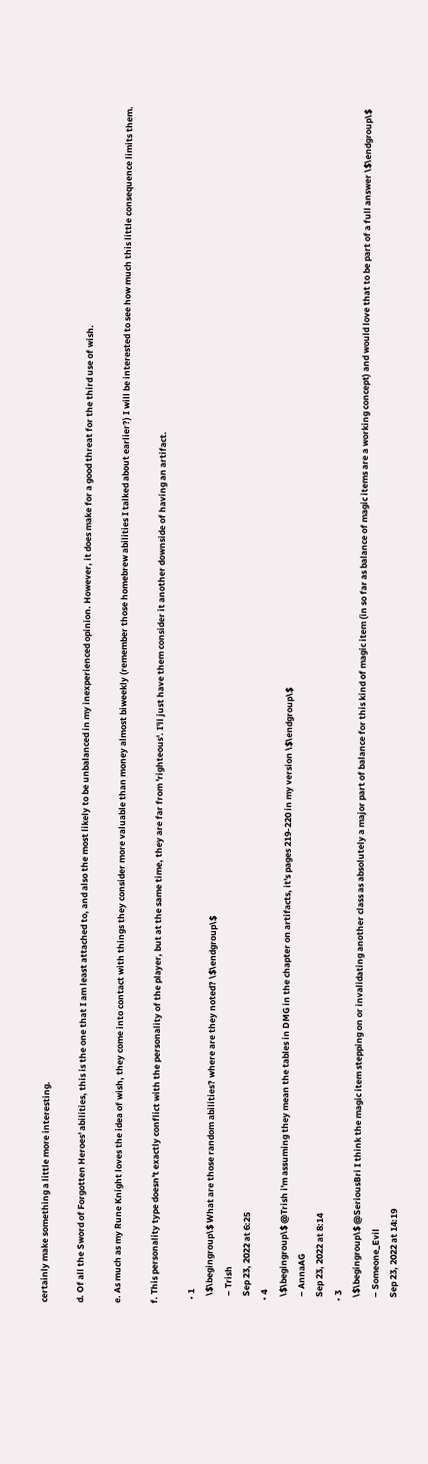certainly make something a little more interesting.

d. Of all the Sword of Forgotten Heroes' abilities, this is the one that I am least attached to, and also the most likely to be unbalanced in my inexperienced opinion. However, it does make for a good threat for the third use of wish.

e. As much as my Rune Knight loves the idea of wish, they come into contact with things they consider more valuable than money almost biweekly (remember those homebrew abilities I talked about earlier?) I will be interested to see how much this little consequence limits them.

f. This personality type doesn't exactly conflict with the personality of the player, but at the same time, they are far from 'righteous'. I'll just have them consider it another downside of having an artifact.

  • 1
    \$\begingroup\$ What are those random abilities? where are they noted? \$\endgroup\$
    – Trish
    Sep 23, 2022 at 6:25
  • 4
    \$\begingroup\$ @Trish i'm assuming they mean the tables in DMG in the chapter on artifacts, it's pages 219-220 in my version \$\endgroup\$
    – AnnaAG
    Sep 23, 2022 at 8:14
  • 3
    \$\begingroup\$ @SeriousBri I think the magic item stepping on or invalidating another class as absolutely a major part of balance for this kind of magic item (in so far as balance of magic items are a working concept) and would love that to be part of a full answer \$\endgroup\$
    – Someone_Evil
    Sep 23, 2022 at 14:19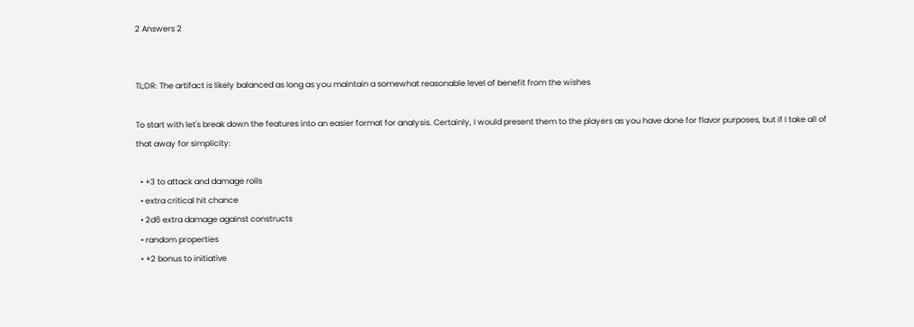2 Answers 2


TL;DR: The artifact is likely balanced as long as you maintain a somewhat reasonable level of benefit from the wishes

To start with let's break down the features into an easier format for analysis. Certainly, I would present them to the players as you have done for flavor purposes, but if I take all of that away for simplicity:

  • +3 to attack and damage rolls
  • extra critical hit chance
  • 2d6 extra damage against constructs
  • random properties
  • +2 bonus to initiative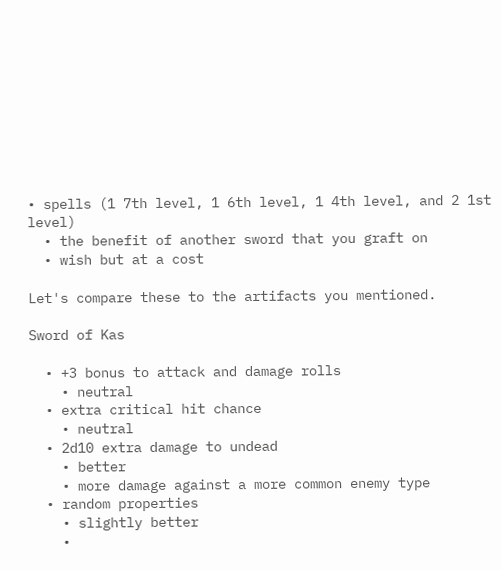• spells (1 7th level, 1 6th level, 1 4th level, and 2 1st level)
  • the benefit of another sword that you graft on
  • wish but at a cost

Let's compare these to the artifacts you mentioned.

Sword of Kas

  • +3 bonus to attack and damage rolls
    • neutral
  • extra critical hit chance
    • neutral
  • 2d10 extra damage to undead
    • better
    • more damage against a more common enemy type
  • random properties
    • slightly better
    •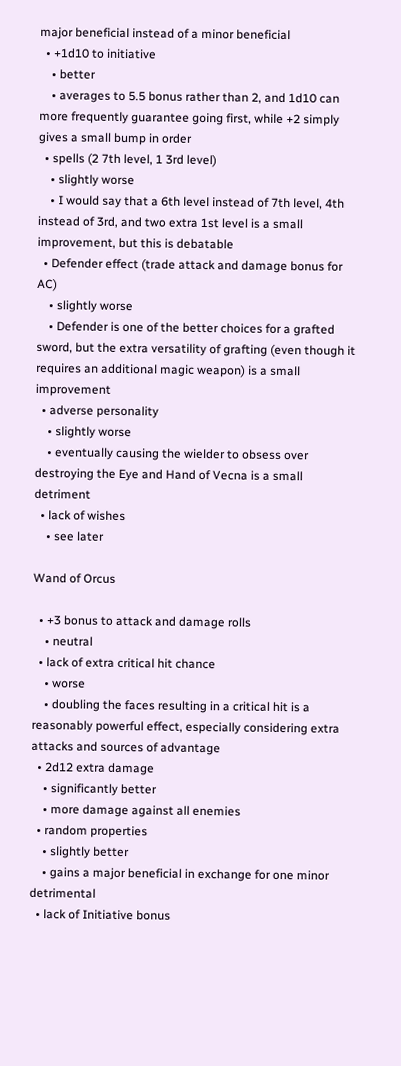major beneficial instead of a minor beneficial
  • +1d10 to initiative
    • better
    • averages to 5.5 bonus rather than 2, and 1d10 can more frequently guarantee going first, while +2 simply gives a small bump in order
  • spells (2 7th level, 1 3rd level)
    • slightly worse
    • I would say that a 6th level instead of 7th level, 4th instead of 3rd, and two extra 1st level is a small improvement, but this is debatable
  • Defender effect (trade attack and damage bonus for AC)
    • slightly worse
    • Defender is one of the better choices for a grafted sword, but the extra versatility of grafting (even though it requires an additional magic weapon) is a small improvement
  • adverse personality
    • slightly worse
    • eventually causing the wielder to obsess over destroying the Eye and Hand of Vecna is a small detriment
  • lack of wishes
    • see later

Wand of Orcus

  • +3 bonus to attack and damage rolls
    • neutral
  • lack of extra critical hit chance
    • worse
    • doubling the faces resulting in a critical hit is a reasonably powerful effect, especially considering extra attacks and sources of advantage
  • 2d12 extra damage
    • significantly better
    • more damage against all enemies
  • random properties
    • slightly better
    • gains a major beneficial in exchange for one minor detrimental
  • lack of Initiative bonus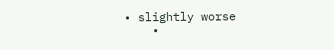• slightly worse
    •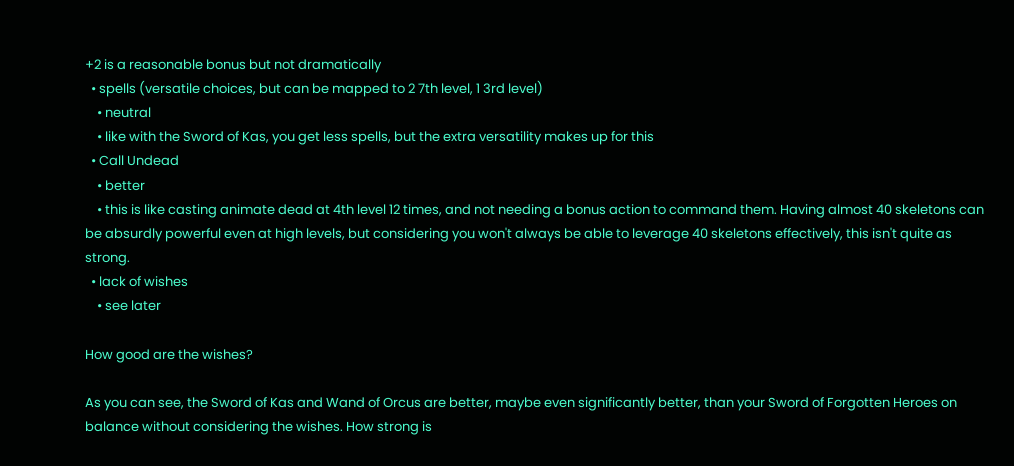+2 is a reasonable bonus but not dramatically
  • spells (versatile choices, but can be mapped to 2 7th level, 1 3rd level)
    • neutral
    • like with the Sword of Kas, you get less spells, but the extra versatility makes up for this
  • Call Undead
    • better
    • this is like casting animate dead at 4th level 12 times, and not needing a bonus action to command them. Having almost 40 skeletons can be absurdly powerful even at high levels, but considering you won't always be able to leverage 40 skeletons effectively, this isn't quite as strong.
  • lack of wishes
    • see later

How good are the wishes?

As you can see, the Sword of Kas and Wand of Orcus are better, maybe even significantly better, than your Sword of Forgotten Heroes on balance without considering the wishes. How strong is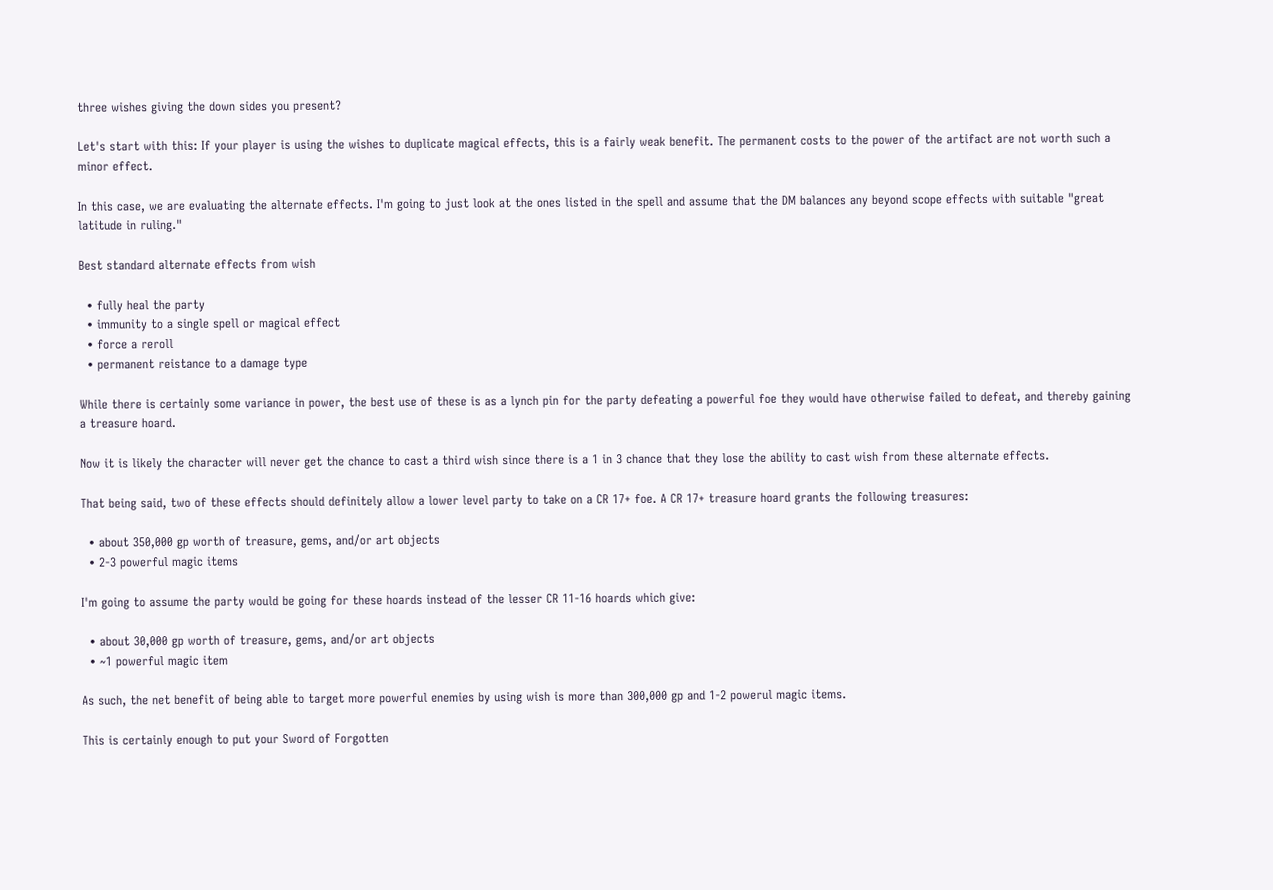three wishes giving the down sides you present?

Let's start with this: If your player is using the wishes to duplicate magical effects, this is a fairly weak benefit. The permanent costs to the power of the artifact are not worth such a minor effect.

In this case, we are evaluating the alternate effects. I'm going to just look at the ones listed in the spell and assume that the DM balances any beyond scope effects with suitable "great latitude in ruling."

Best standard alternate effects from wish

  • fully heal the party
  • immunity to a single spell or magical effect
  • force a reroll
  • permanent reistance to a damage type

While there is certainly some variance in power, the best use of these is as a lynch pin for the party defeating a powerful foe they would have otherwise failed to defeat, and thereby gaining a treasure hoard.

Now it is likely the character will never get the chance to cast a third wish since there is a 1 in 3 chance that they lose the ability to cast wish from these alternate effects.

That being said, two of these effects should definitely allow a lower level party to take on a CR 17+ foe. A CR 17+ treasure hoard grants the following treasures:

  • about 350,000 gp worth of treasure, gems, and/or art objects
  • 2-3 powerful magic items

I'm going to assume the party would be going for these hoards instead of the lesser CR 11-16 hoards which give:

  • about 30,000 gp worth of treasure, gems, and/or art objects
  • ~1 powerful magic item

As such, the net benefit of being able to target more powerful enemies by using wish is more than 300,000 gp and 1-2 powerul magic items.

This is certainly enough to put your Sword of Forgotten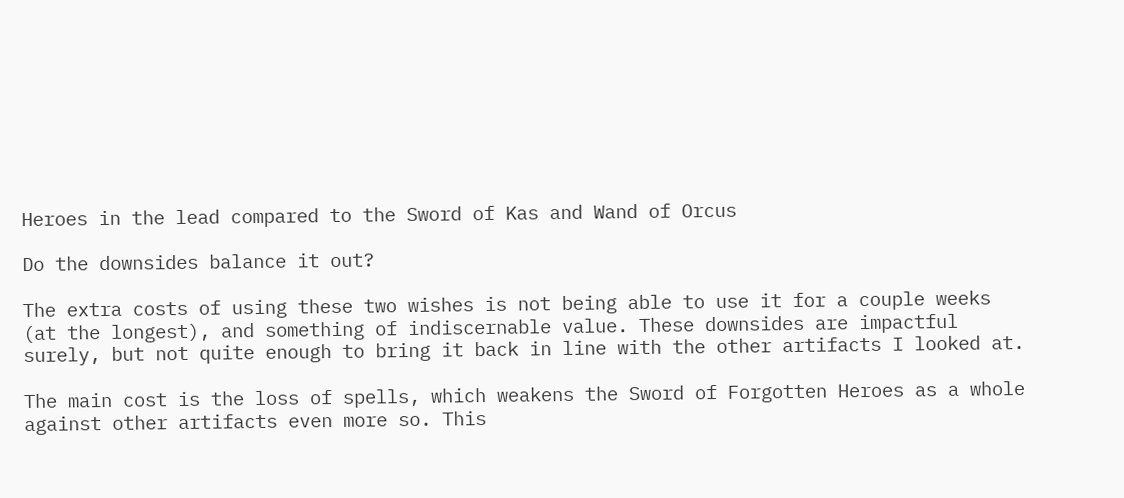Heroes in the lead compared to the Sword of Kas and Wand of Orcus

Do the downsides balance it out?

The extra costs of using these two wishes is not being able to use it for a couple weeks (at the longest), and something of indiscernable value. These downsides are impactful surely, but not quite enough to bring it back in line with the other artifacts I looked at.

The main cost is the loss of spells, which weakens the Sword of Forgotten Heroes as a whole against other artifacts even more so. This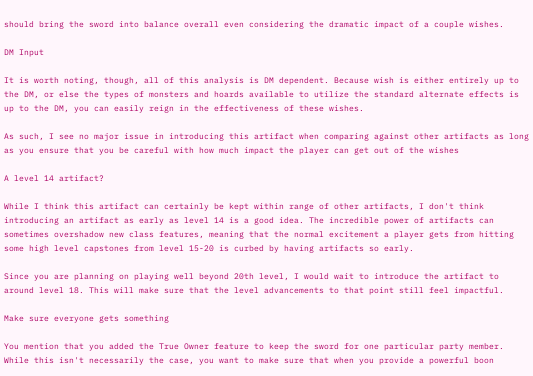should bring the sword into balance overall even considering the dramatic impact of a couple wishes.

DM Input

It is worth noting, though, all of this analysis is DM dependent. Because wish is either entirely up to the DM, or else the types of monsters and hoards available to utilize the standard alternate effects is up to the DM, you can easily reign in the effectiveness of these wishes.

As such, I see no major issue in introducing this artifact when comparing against other artifacts as long as you ensure that you be careful with how much impact the player can get out of the wishes

A level 14 artifact?

While I think this artifact can certainly be kept within range of other artifacts, I don't think introducing an artifact as early as level 14 is a good idea. The incredible power of artifacts can sometimes overshadow new class features, meaning that the normal excitement a player gets from hitting some high level capstones from level 15-20 is curbed by having artifacts so early.

Since you are planning on playing well beyond 20th level, I would wait to introduce the artifact to around level 18. This will make sure that the level advancements to that point still feel impactful.

Make sure everyone gets something

You mention that you added the True Owner feature to keep the sword for one particular party member. While this isn't necessarily the case, you want to make sure that when you provide a powerful boon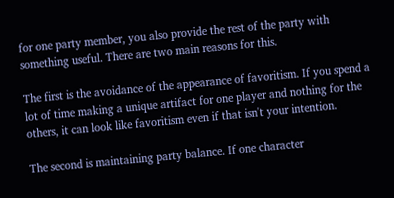for one party member, you also provide the rest of the party with something useful. There are two main reasons for this.

The first is the avoidance of the appearance of favoritism. If you spend a lot of time making a unique artifact for one player and nothing for the others, it can look like favoritism even if that isn't your intention.

The second is maintaining party balance. If one character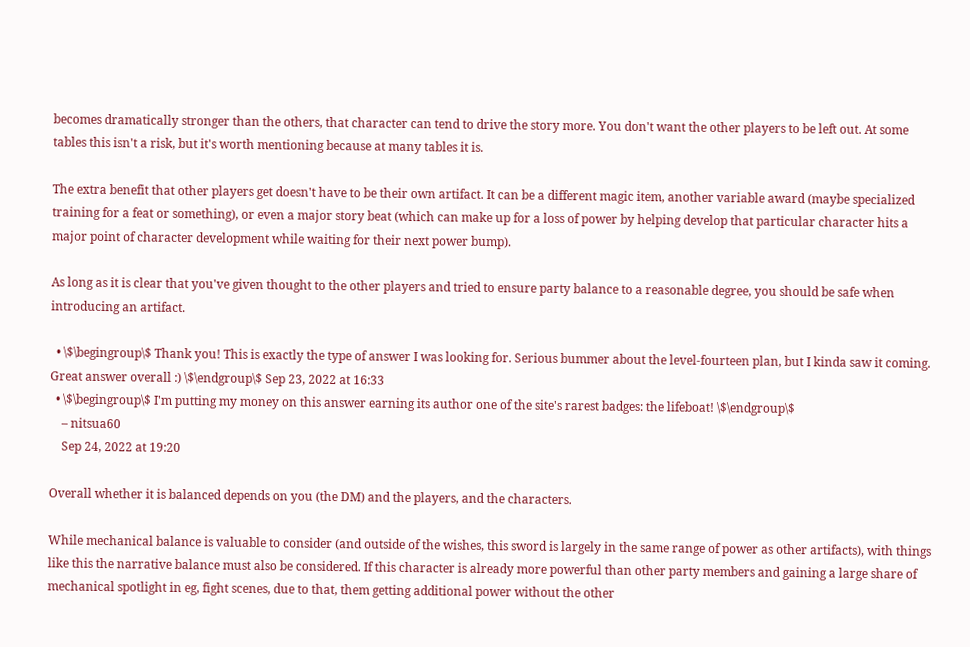becomes dramatically stronger than the others, that character can tend to drive the story more. You don't want the other players to be left out. At some tables this isn't a risk, but it's worth mentioning because at many tables it is.

The extra benefit that other players get doesn't have to be their own artifact. It can be a different magic item, another variable award (maybe specialized training for a feat or something), or even a major story beat (which can make up for a loss of power by helping develop that particular character hits a major point of character development while waiting for their next power bump).

As long as it is clear that you've given thought to the other players and tried to ensure party balance to a reasonable degree, you should be safe when introducing an artifact.

  • \$\begingroup\$ Thank you! This is exactly the type of answer I was looking for. Serious bummer about the level-fourteen plan, but I kinda saw it coming. Great answer overall :) \$\endgroup\$ Sep 23, 2022 at 16:33
  • \$\begingroup\$ I'm putting my money on this answer earning its author one of the site's rarest badges: the lifeboat! \$\endgroup\$
    – nitsua60
    Sep 24, 2022 at 19:20

Overall whether it is balanced depends on you (the DM) and the players, and the characters.

While mechanical balance is valuable to consider (and outside of the wishes, this sword is largely in the same range of power as other artifacts), with things like this the narrative balance must also be considered. If this character is already more powerful than other party members and gaining a large share of mechanical spotlight in eg, fight scenes, due to that, them getting additional power without the other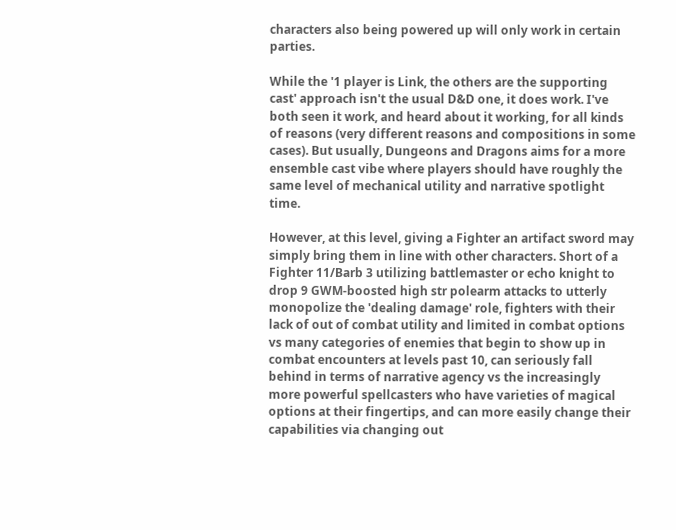characters also being powered up will only work in certain parties.

While the '1 player is Link, the others are the supporting cast' approach isn't the usual D&D one, it does work. I've both seen it work, and heard about it working, for all kinds of reasons (very different reasons and compositions in some cases). But usually, Dungeons and Dragons aims for a more ensemble cast vibe where players should have roughly the same level of mechanical utility and narrative spotlight time.

However, at this level, giving a Fighter an artifact sword may simply bring them in line with other characters. Short of a Fighter 11/Barb 3 utilizing battlemaster or echo knight to drop 9 GWM-boosted high str polearm attacks to utterly monopolize the 'dealing damage' role, fighters with their lack of out of combat utility and limited in combat options vs many categories of enemies that begin to show up in combat encounters at levels past 10, can seriously fall behind in terms of narrative agency vs the increasingly more powerful spellcasters who have varieties of magical options at their fingertips, and can more easily change their capabilities via changing out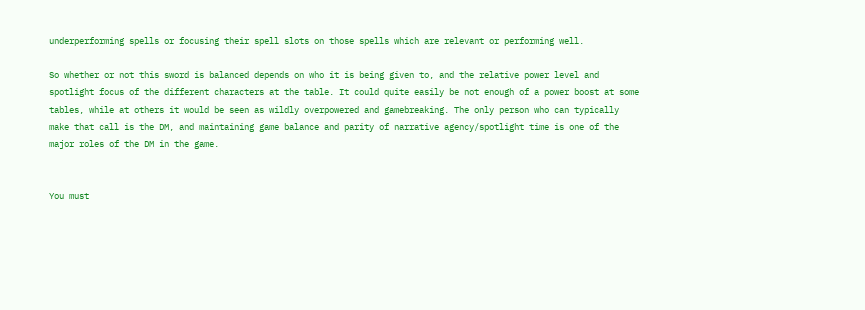underperforming spells or focusing their spell slots on those spells which are relevant or performing well.

So whether or not this sword is balanced depends on who it is being given to, and the relative power level and spotlight focus of the different characters at the table. It could quite easily be not enough of a power boost at some tables, while at others it would be seen as wildly overpowered and gamebreaking. The only person who can typically make that call is the DM, and maintaining game balance and parity of narrative agency/spotlight time is one of the major roles of the DM in the game.


You must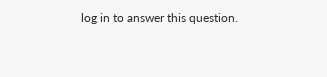log in to answer this question.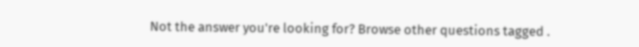Not the answer you're looking for? Browse other questions tagged .